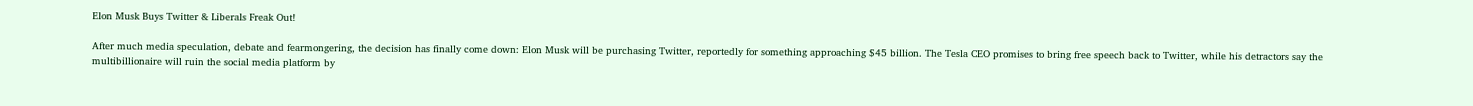Elon Musk Buys Twitter & Liberals Freak Out!

After much media speculation, debate and fearmongering, the decision has finally come down: Elon Musk will be purchasing Twitter, reportedly for something approaching $45 billion. The Tesla CEO promises to bring free speech back to Twitter, while his detractors say the multibillionaire will ruin the social media platform by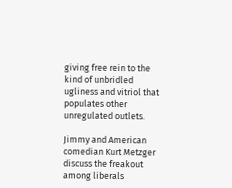giving free rein to the kind of unbridled ugliness and vitriol that populates other unregulated outlets.

Jimmy and American comedian Kurt Metzger discuss the freakout among liberals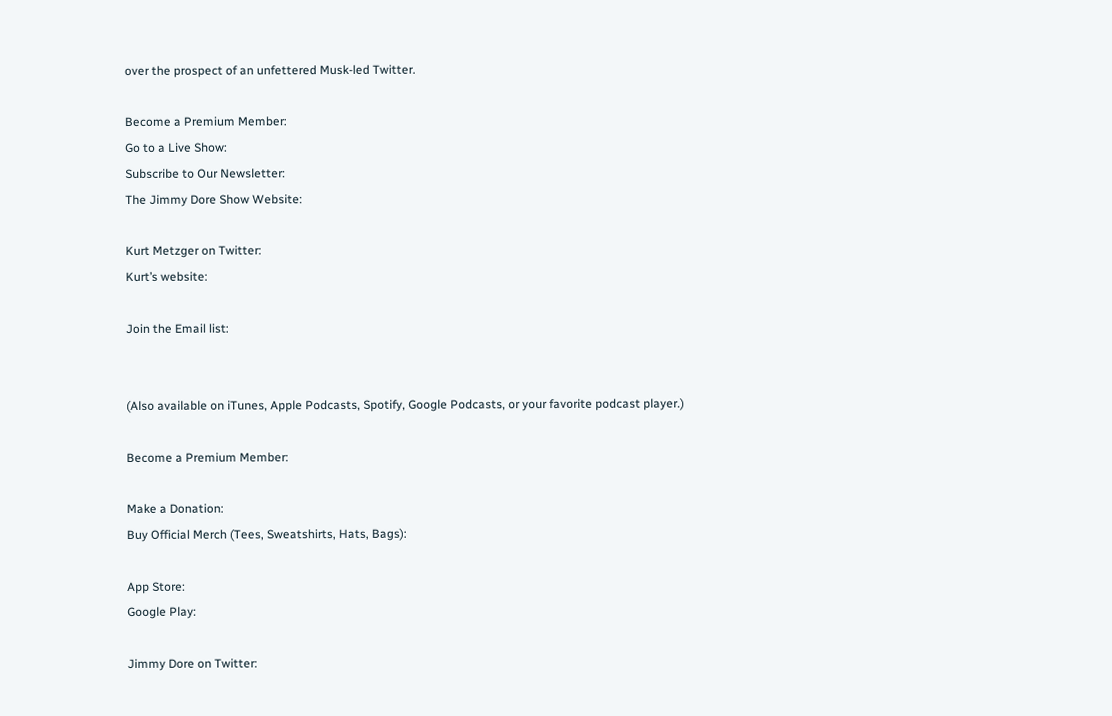over the prospect of an unfettered Musk-led Twitter.

Become a Premium Member:
Go to a Live Show:
Subscribe to Our Newsletter:
The Jimmy Dore Show Website:

Kurt Metzger on Twitter:
Kurt’s website:

Join the Email list:


(Also available on iTunes, Apple Podcasts, Spotify, Google Podcasts, or your favorite podcast player.)

Become a Premium Member:

Make a Donation:
Buy Official Merch (Tees, Sweatshirts, Hats, Bags):

App Store:
Google Play:

Jimmy Dore on Twitter: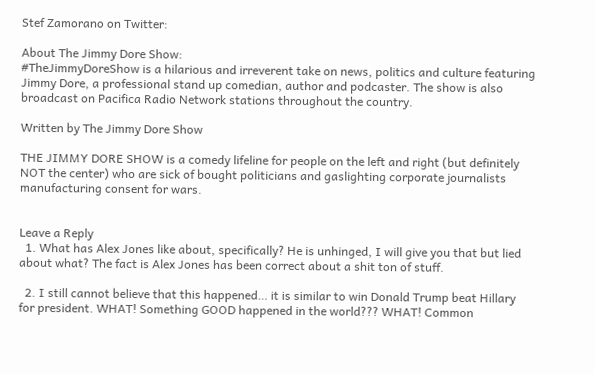Stef Zamorano on Twitter:

About The Jimmy Dore Show:
#TheJimmyDoreShow is a hilarious and irreverent take on news, politics and culture featuring Jimmy Dore, a professional stand up comedian, author and podcaster. The show is also broadcast on Pacifica Radio Network stations throughout the country.

Written by The Jimmy Dore Show

THE JIMMY DORE SHOW is a comedy lifeline for people on the left and right (but definitely NOT the center) who are sick of bought politicians and gaslighting corporate journalists manufacturing consent for wars.


Leave a Reply
  1. What has Alex Jones like about, specifically? He is unhinged, I will give you that but lied about what? The fact is Alex Jones has been correct about a shit ton of stuff.

  2. I still cannot believe that this happened… it is similar to win Donald Trump beat Hillary for president. WHAT! Something GOOD happened in the world??? WHAT! Common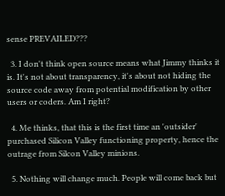sense PREVAILED???

  3. I don't think open source means what Jimmy thinks it is. It's not about transparency, it's about not hiding the source code away from potential modification by other users or coders. Am I right?

  4. Me thinks, that this is the first time an 'outsider' purchased Silicon Valley functioning property, hence the outrage from Silcon Valley minions.

  5. Nothing will change much. People will come back but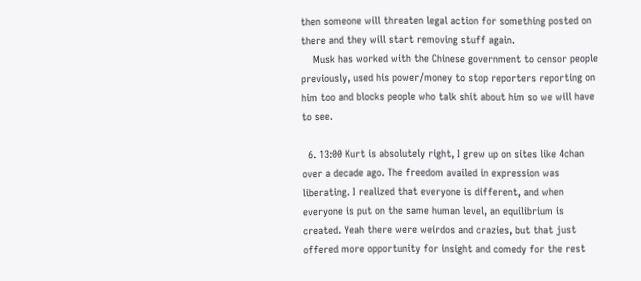then someone will threaten legal action for something posted on there and they will start removing stuff again.
    Musk has worked with the Chinese government to censor people previously, used his power/money to stop reporters reporting on him too and blocks people who talk shit about him so we will have to see.

  6. 13:00 Kurt is absolutely right, I grew up on sites like 4chan over a decade ago. The freedom availed in expression was liberating. I realized that everyone is different, and when everyone is put on the same human level, an equilibrium is created. Yeah there were weirdos and crazies, but that just offered more opportunity for insight and comedy for the rest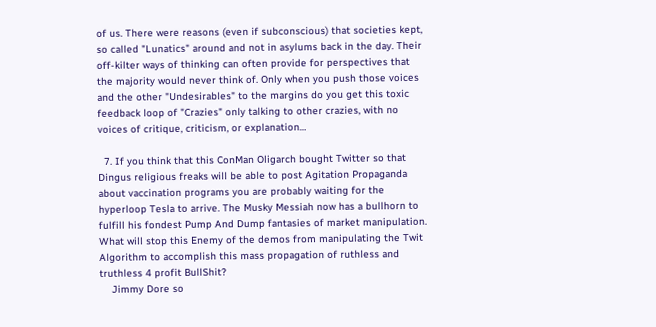of us. There were reasons (even if subconscious) that societies kept, so called "Lunatics" around and not in asylums back in the day. Their off-kilter ways of thinking can often provide for perspectives that the majority would never think of. Only when you push those voices and the other "Undesirables" to the margins do you get this toxic feedback loop of "Crazies" only talking to other crazies, with no voices of critique, criticism, or explanation…

  7. If you think that this ConMan Oligarch bought Twitter so that Dingus religious freaks will be able to post Agitation Propaganda about vaccination programs you are probably waiting for the hyperloop Tesla to arrive. The Musky Messiah now has a bullhorn to fulfill his fondest Pump And Dump fantasies of market manipulation. What will stop this Enemy of the demos from manipulating the Twit Algorithm to accomplish this mass propagation of ruthless and truthless 4 profit BullShit?
    Jimmy Dore so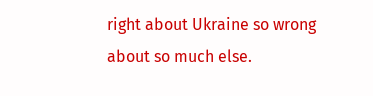right about Ukraine so wrong about so much else.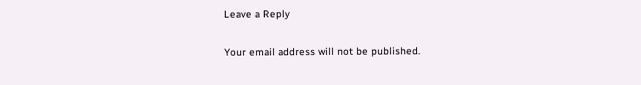Leave a Reply

Your email address will not be published.